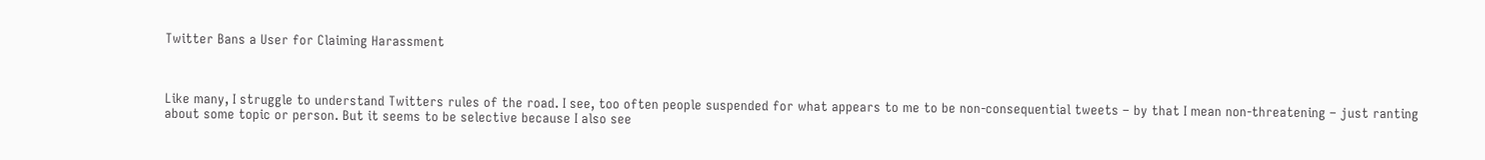Twitter Bans a User for Claiming Harassment



Like many, I struggle to understand Twitters rules of the road. I see, too often people suspended for what appears to me to be non-consequential tweets – by that I mean non-threatening – just ranting about some topic or person. But it seems to be selective because I also see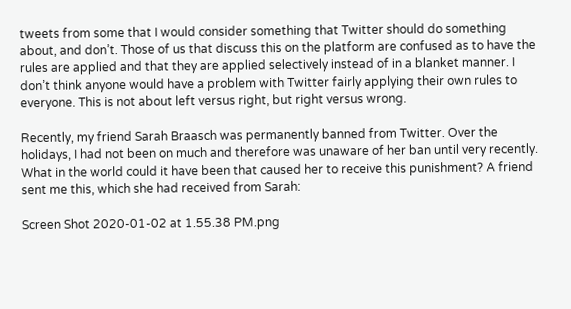tweets from some that I would consider something that Twitter should do something about, and don’t. Those of us that discuss this on the platform are confused as to have the rules are applied and that they are applied selectively instead of in a blanket manner. I don’t think anyone would have a problem with Twitter fairly applying their own rules to everyone. This is not about left versus right, but right versus wrong.

Recently, my friend Sarah Braasch was permanently banned from Twitter. Over the holidays, I had not been on much and therefore was unaware of her ban until very recently. What in the world could it have been that caused her to receive this punishment? A friend sent me this, which she had received from Sarah:

Screen Shot 2020-01-02 at 1.55.38 PM.png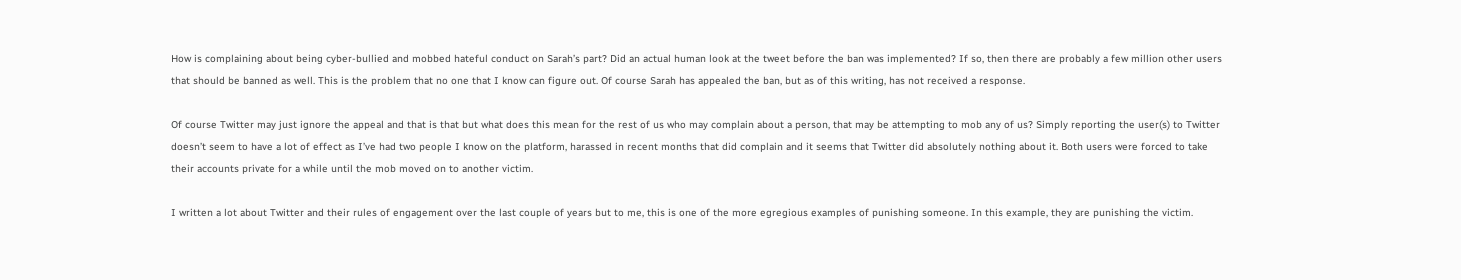How is complaining about being cyber-bullied and mobbed hateful conduct on Sarah’s part? Did an actual human look at the tweet before the ban was implemented? If so, then there are probably a few million other users that should be banned as well. This is the problem that no one that I know can figure out. Of course Sarah has appealed the ban, but as of this writing, has not received a response.

Of course Twitter may just ignore the appeal and that is that but what does this mean for the rest of us who may complain about a person, that may be attempting to mob any of us? Simply reporting the user(s) to Twitter doesn’t seem to have a lot of effect as I’ve had two people I know on the platform, harassed in recent months that did complain and it seems that Twitter did absolutely nothing about it. Both users were forced to take their accounts private for a while until the mob moved on to another victim.

I written a lot about Twitter and their rules of engagement over the last couple of years but to me, this is one of the more egregious examples of punishing someone. In this example, they are punishing the victim.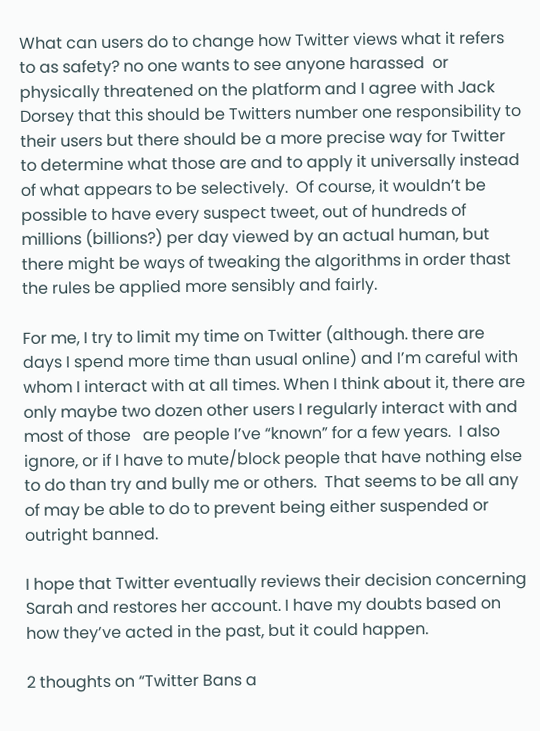What can users do to change how Twitter views what it refers to as safety? no one wants to see anyone harassed  or physically threatened on the platform and I agree with Jack Dorsey that this should be Twitters number one responsibility to their users but there should be a more precise way for Twitter to determine what those are and to apply it universally instead of what appears to be selectively.  Of course, it wouldn’t be possible to have every suspect tweet, out of hundreds of millions (billions?) per day viewed by an actual human, but there might be ways of tweaking the algorithms in order thast the rules be applied more sensibly and fairly.

For me, I try to limit my time on Twitter (although. there are days I spend more time than usual online) and I’m careful with whom I interact with at all times. When I think about it, there are only maybe two dozen other users I regularly interact with and most of those   are people I’ve “known” for a few years.  I also ignore, or if I have to mute/block people that have nothing else to do than try and bully me or others.  That seems to be all any of may be able to do to prevent being either suspended or outright banned.

I hope that Twitter eventually reviews their decision concerning Sarah and restores her account. I have my doubts based on how they’ve acted in the past, but it could happen.

2 thoughts on “Twitter Bans a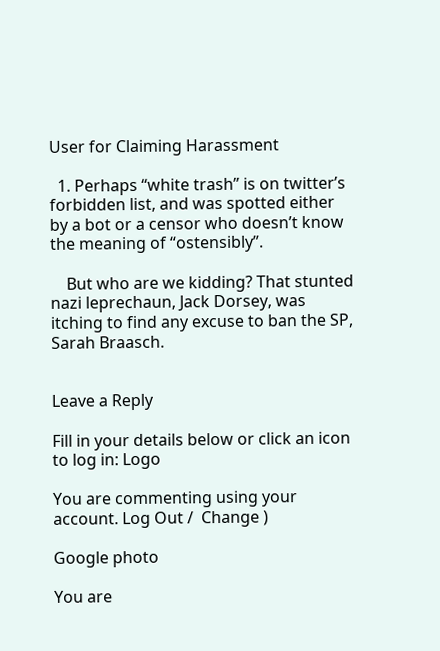User for Claiming Harassment

  1. Perhaps “white trash” is on twitter’s forbidden list, and was spotted either by a bot or a censor who doesn’t know the meaning of “ostensibly”.

    But who are we kidding? That stunted nazi leprechaun, Jack Dorsey, was itching to find any excuse to ban the SP, Sarah Braasch.


Leave a Reply

Fill in your details below or click an icon to log in: Logo

You are commenting using your account. Log Out /  Change )

Google photo

You are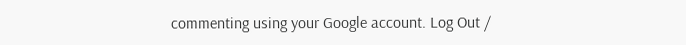commenting using your Google account. Log Out /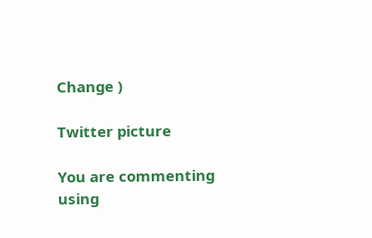Change )

Twitter picture

You are commenting using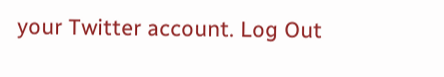your Twitter account. Log Out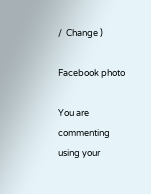/  Change )

Facebook photo

You are commenting using your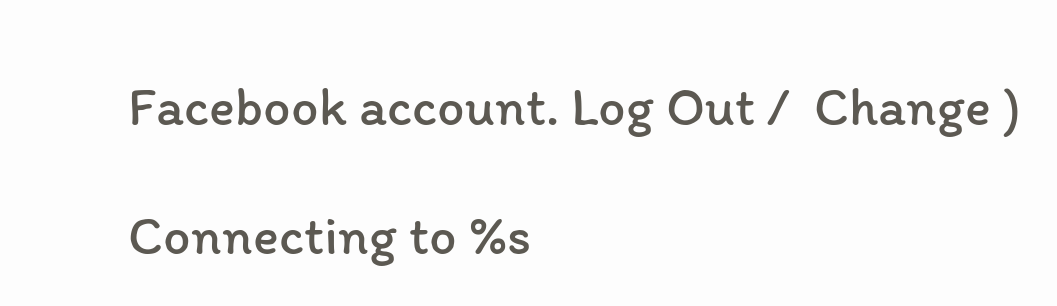Facebook account. Log Out /  Change )

Connecting to %s